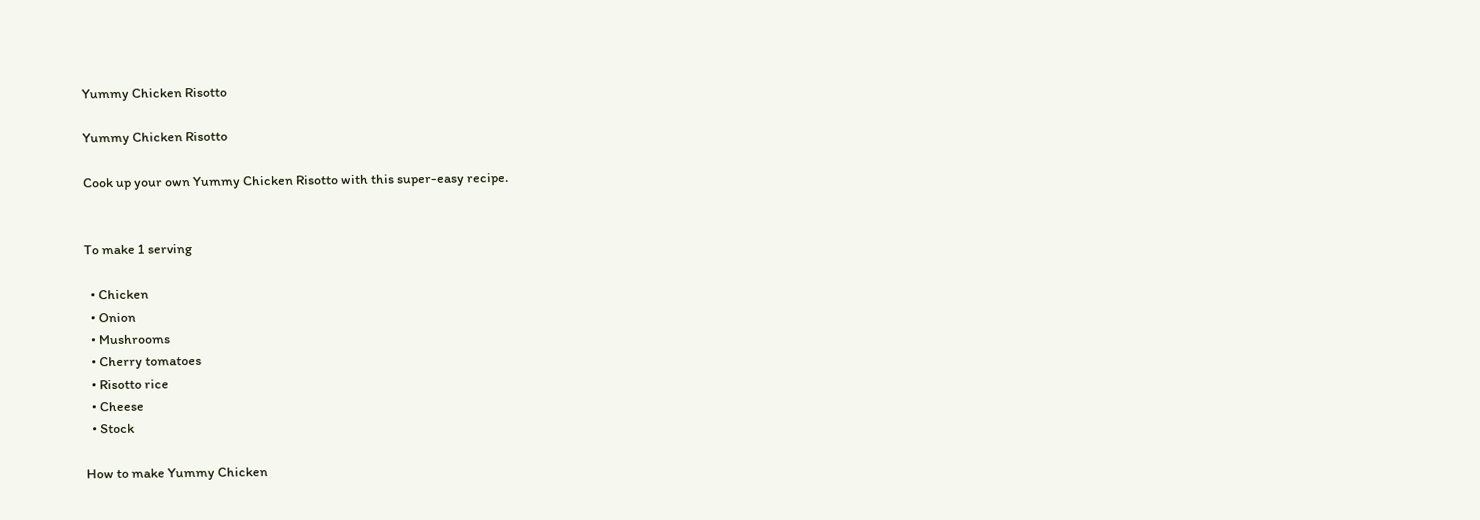Yummy Chicken Risotto

Yummy Chicken Risotto

Cook up your own Yummy Chicken Risotto with this super-easy recipe.


To make 1 serving

  • Chicken
  • Onion
  • Mushrooms
  • Cherry tomatoes
  • Risotto rice
  • Cheese
  • Stock

How to make Yummy Chicken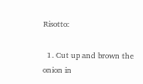Risotto:

  1. Cut up and brown the onion in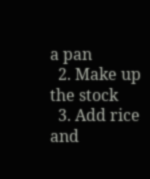a pan
  2. Make up the stock
  3. Add rice and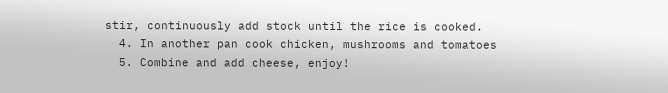stir, continuously add stock until the rice is cooked.
  4. In another pan cook chicken, mushrooms and tomatoes
  5. Combine and add cheese, enjoy!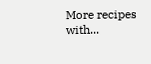More recipes with...